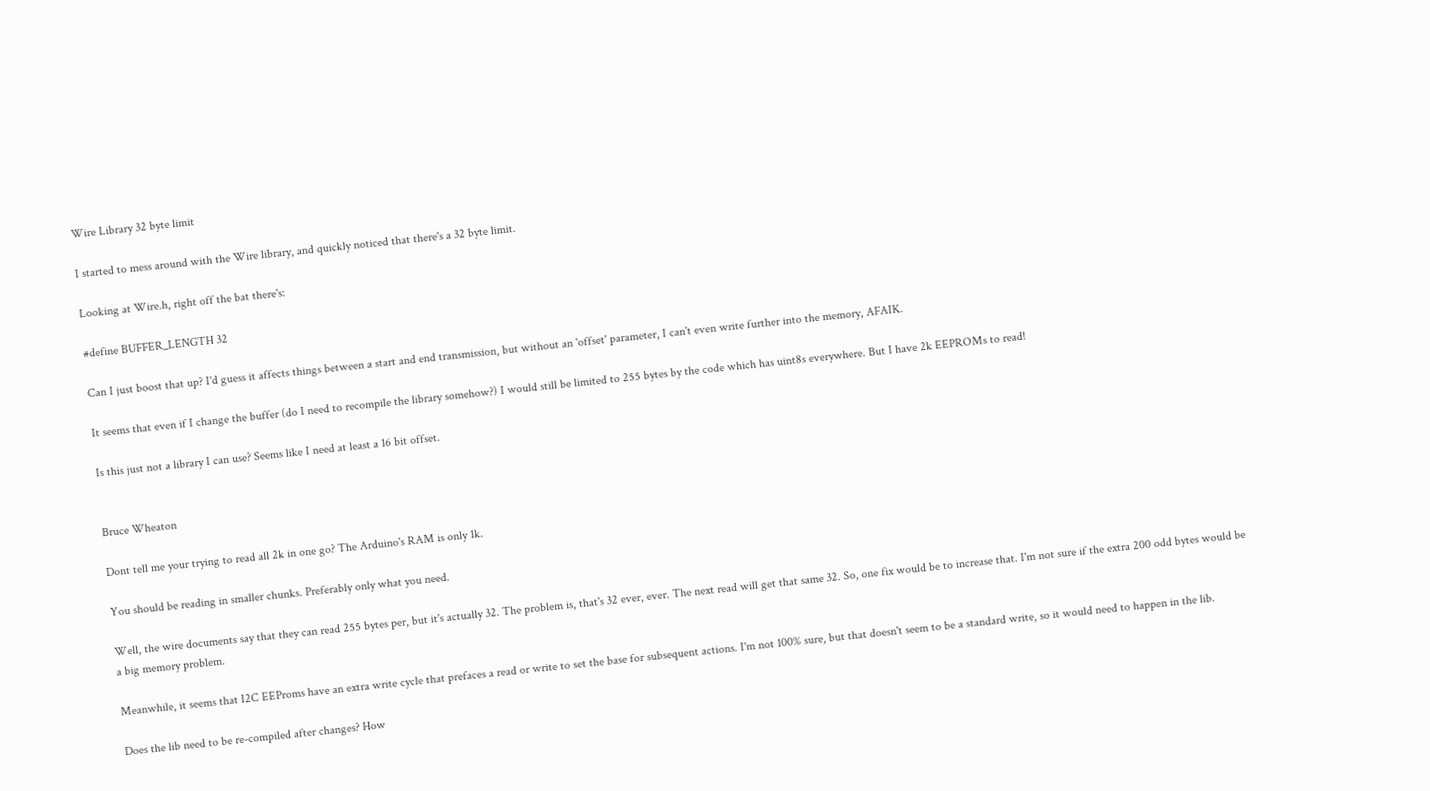Wire Library 32 byte limit

I started to mess around with the Wire library, and quickly noticed that there's a 32 byte limit.

Looking at Wire.h, right off the bat there's:

#define BUFFER_LENGTH 32

Can I just boost that up? I'd guess it affects things between a start and end transmission, but without an 'offset' parameter, I can't even write further into the memory, AFAIK.

It seems that even if I change the buffer (do I need to recompile the library somehow?) I would still be limited to 255 bytes by the code which has uint8s everywhere. But I have 2k EEPROMs to read!

Is this just not a library I can use? Seems like I need at least a 16 bit offset.


Bruce Wheaton

Dont tell me your trying to read all 2k in one go? The Arduino's RAM is only 1k.

You should be reading in smaller chunks. Preferably only what you need.

Well, the wire documents say that they can read 255 bytes per, but it's actually 32. The problem is, that's 32 ever, ever. The next read will get that same 32. So, one fix would be to increase that. I'm not sure if the extra 200 odd bytes would be a big memory problem.

Meanwhile, it seems that I2C EEProms have an extra write cycle that prefaces a read or write to set the base for subsequent actions. I'm not 100% sure, but that doesn't seem to be a standard write, so it would need to happen in the lib.

Does the lib need to be re-compiled after changes? How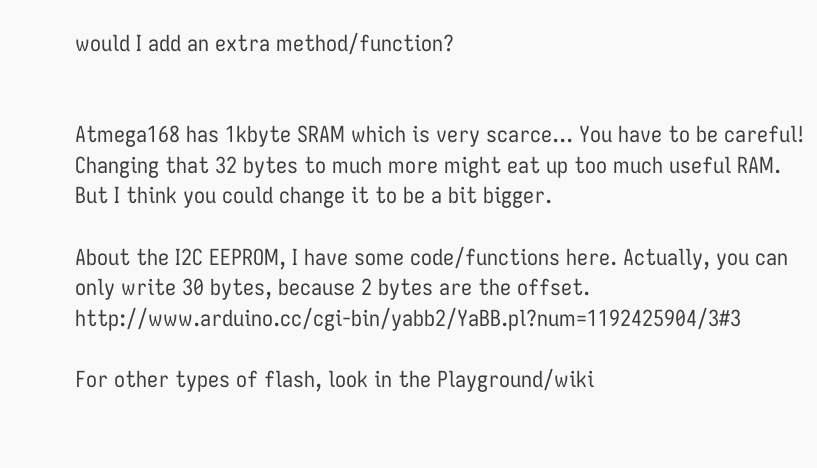would I add an extra method/function?


Atmega168 has 1kbyte SRAM which is very scarce... You have to be careful! Changing that 32 bytes to much more might eat up too much useful RAM. But I think you could change it to be a bit bigger.

About the I2C EEPROM, I have some code/functions here. Actually, you can only write 30 bytes, because 2 bytes are the offset. http://www.arduino.cc/cgi-bin/yabb2/YaBB.pl?num=1192425904/3#3

For other types of flash, look in the Playground/wiki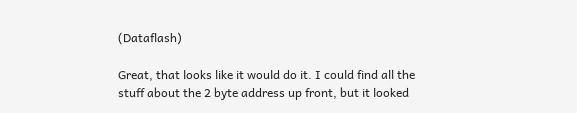(Dataflash)

Great, that looks like it would do it. I could find all the stuff about the 2 byte address up front, but it looked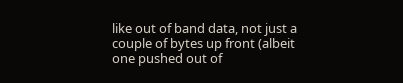like out of band data, not just a couple of bytes up front (albeit one pushed out of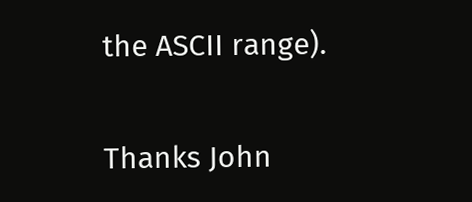the ASCII range).

Thanks John